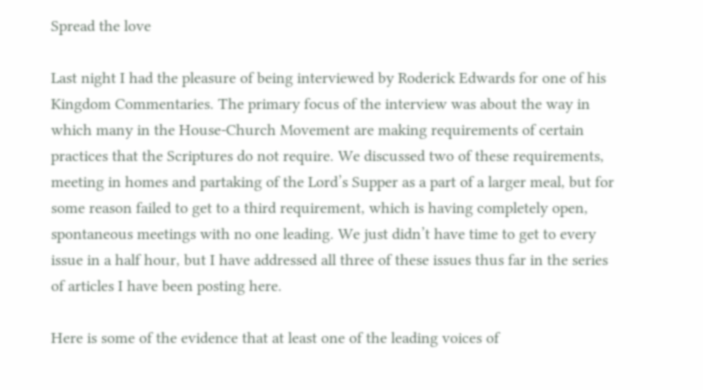Spread the love

Last night I had the pleasure of being interviewed by Roderick Edwards for one of his Kingdom Commentaries. The primary focus of the interview was about the way in which many in the House-Church Movement are making requirements of certain practices that the Scriptures do not require. We discussed two of these requirements, meeting in homes and partaking of the Lord’s Supper as a part of a larger meal, but for some reason failed to get to a third requirement, which is having completely open, spontaneous meetings with no one leading. We just didn’t have time to get to every issue in a half hour, but I have addressed all three of these issues thus far in the series of articles I have been posting here.

Here is some of the evidence that at least one of the leading voices of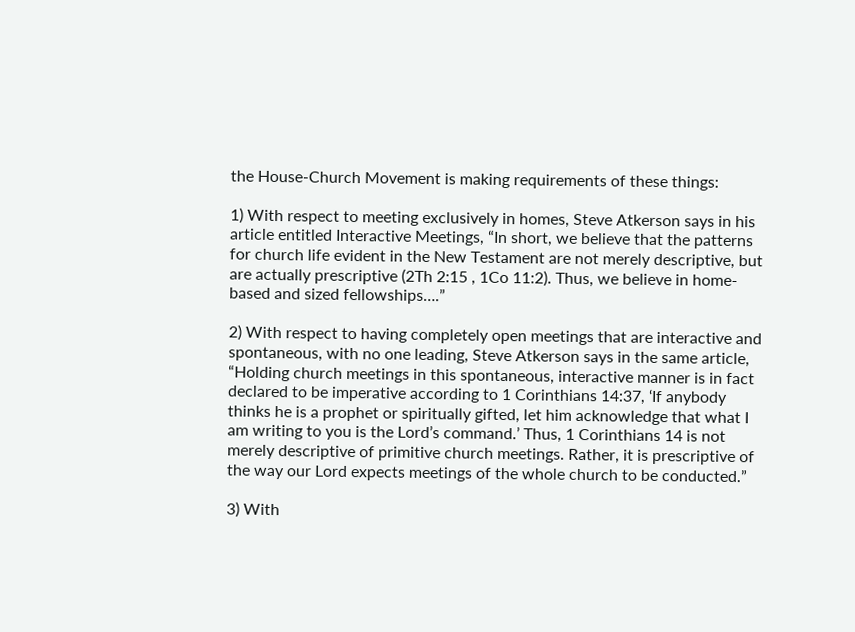the House-Church Movement is making requirements of these things:

1) With respect to meeting exclusively in homes, Steve Atkerson says in his article entitled Interactive Meetings, “In short, we believe that the patterns for church life evident in the New Testament are not merely descriptive, but are actually prescriptive (2Th 2:15 , 1Co 11:2). Thus, we believe in home-based and sized fellowships….”

2) With respect to having completely open meetings that are interactive and spontaneous, with no one leading, Steve Atkerson says in the same article, “Holding church meetings in this spontaneous, interactive manner is in fact declared to be imperative according to 1 Corinthians 14:37, ‘If anybody thinks he is a prophet or spiritually gifted, let him acknowledge that what I am writing to you is the Lord’s command.’ Thus, 1 Corinthians 14 is not merely descriptive of primitive church meetings. Rather, it is prescriptive of the way our Lord expects meetings of the whole church to be conducted.”

3) With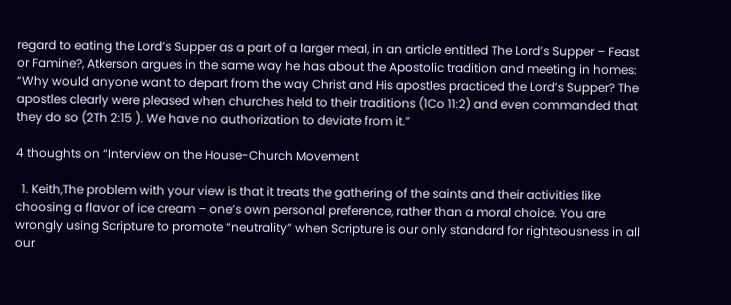regard to eating the Lord’s Supper as a part of a larger meal, in an article entitled The Lord’s Supper – Feast or Famine?, Atkerson argues in the same way he has about the Apostolic tradition and meeting in homes: “Why would anyone want to depart from the way Christ and His apostles practiced the Lord’s Supper? The apostles clearly were pleased when churches held to their traditions (1Co 11:2) and even commanded that they do so (2Th 2:15 ). We have no authorization to deviate from it.”

4 thoughts on “Interview on the House-Church Movement

  1. Keith,The problem with your view is that it treats the gathering of the saints and their activities like choosing a flavor of ice cream – one’s own personal preference, rather than a moral choice. You are wrongly using Scripture to promote “neutrality” when Scripture is our only standard for righteousness in all our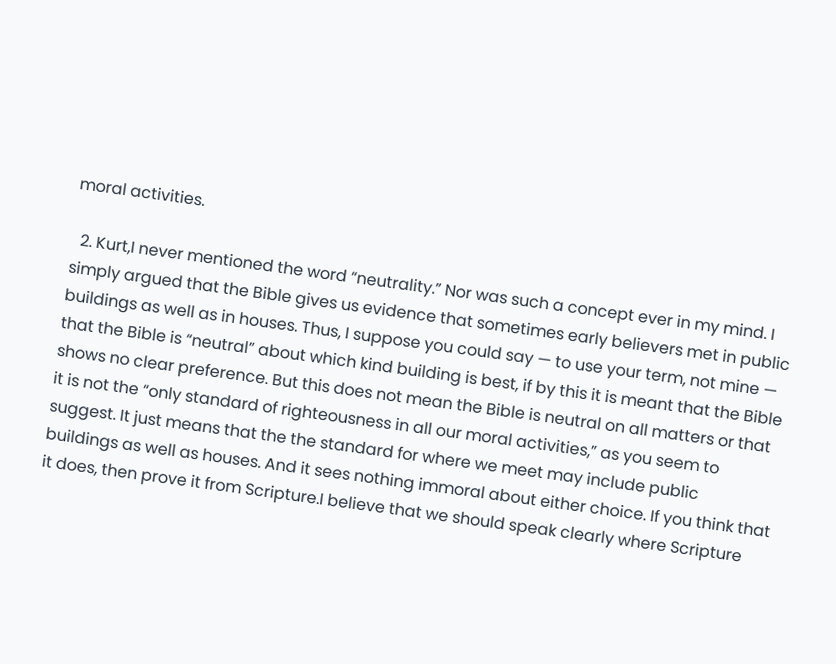moral activities.

  2. Kurt,I never mentioned the word “neutrality.” Nor was such a concept ever in my mind. I simply argued that the Bible gives us evidence that sometimes early believers met in public buildings as well as in houses. Thus, I suppose you could say — to use your term, not mine — that the Bible is “neutral” about which kind building is best, if by this it is meant that the Bible shows no clear preference. But this does not mean the Bible is neutral on all matters or that it is not the “only standard of righteousness in all our moral activities,” as you seem to suggest. It just means that the the standard for where we meet may include public buildings as well as houses. And it sees nothing immoral about either choice. If you think that it does, then prove it from Scripture.I believe that we should speak clearly where Scripture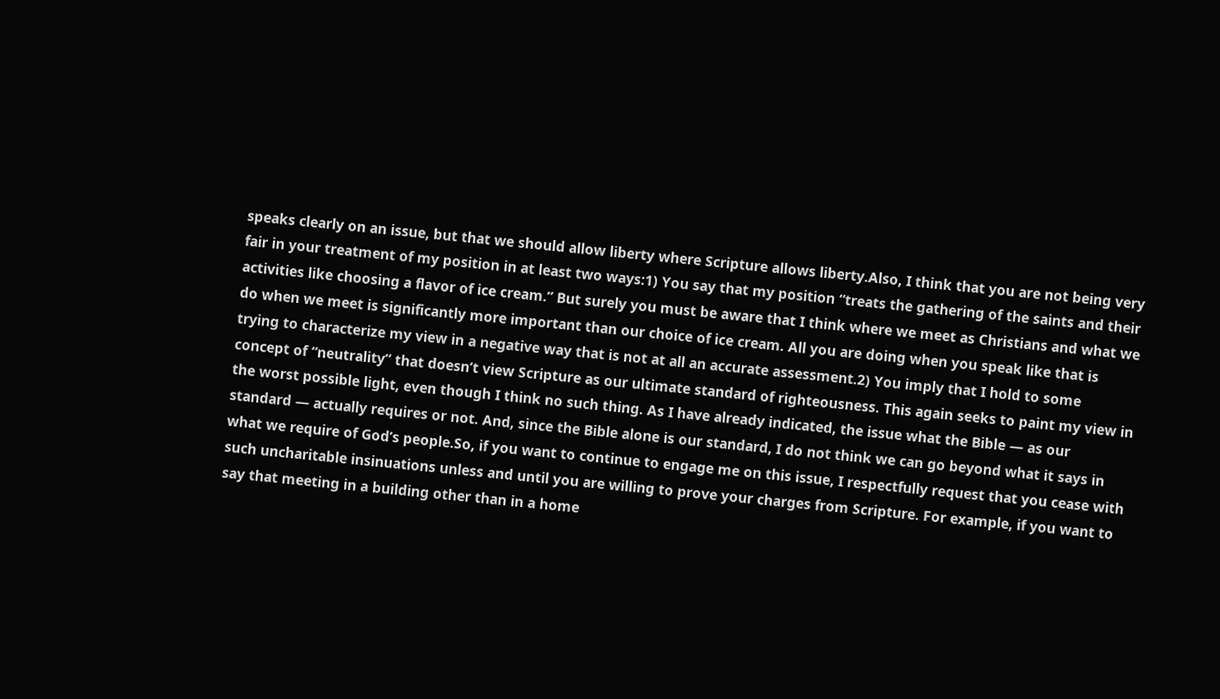speaks clearly on an issue, but that we should allow liberty where Scripture allows liberty.Also, I think that you are not being very fair in your treatment of my position in at least two ways:1) You say that my position “treats the gathering of the saints and their activities like choosing a flavor of ice cream.” But surely you must be aware that I think where we meet as Christians and what we do when we meet is significantly more important than our choice of ice cream. All you are doing when you speak like that is trying to characterize my view in a negative way that is not at all an accurate assessment.2) You imply that I hold to some concept of “neutrality” that doesn’t view Scripture as our ultimate standard of righteousness. This again seeks to paint my view in the worst possible light, even though I think no such thing. As I have already indicated, the issue what the Bible — as our standard — actually requires or not. And, since the Bible alone is our standard, I do not think we can go beyond what it says in what we require of God’s people.So, if you want to continue to engage me on this issue, I respectfully request that you cease with such uncharitable insinuations unless and until you are willing to prove your charges from Scripture. For example, if you want to say that meeting in a building other than in a home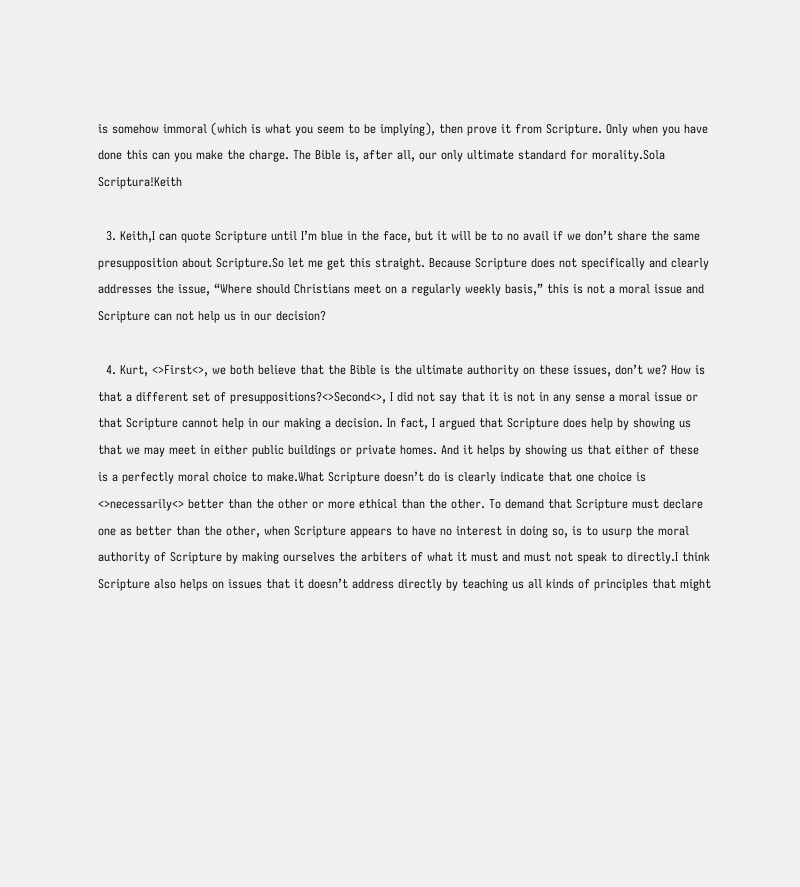is somehow immoral (which is what you seem to be implying), then prove it from Scripture. Only when you have done this can you make the charge. The Bible is, after all, our only ultimate standard for morality.Sola Scriptura!Keith

  3. Keith,I can quote Scripture until I’m blue in the face, but it will be to no avail if we don’t share the same presupposition about Scripture.So let me get this straight. Because Scripture does not specifically and clearly addresses the issue, “Where should Christians meet on a regularly weekly basis,” this is not a moral issue and Scripture can not help us in our decision?

  4. Kurt, <>First<>, we both believe that the Bible is the ultimate authority on these issues, don’t we? How is that a different set of presuppositions?<>Second<>, I did not say that it is not in any sense a moral issue or that Scripture cannot help in our making a decision. In fact, I argued that Scripture does help by showing us that we may meet in either public buildings or private homes. And it helps by showing us that either of these is a perfectly moral choice to make.What Scripture doesn’t do is clearly indicate that one choice is <>necessarily<> better than the other or more ethical than the other. To demand that Scripture must declare one as better than the other, when Scripture appears to have no interest in doing so, is to usurp the moral authority of Scripture by making ourselves the arbiters of what it must and must not speak to directly.I think Scripture also helps on issues that it doesn’t address directly by teaching us all kinds of principles that might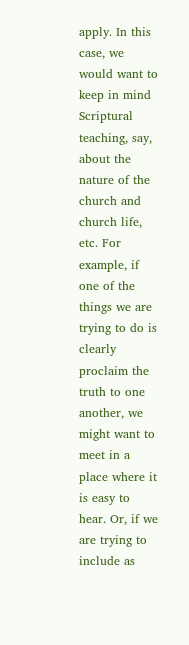apply. In this case, we would want to keep in mind Scriptural teaching, say, about the nature of the church and church life, etc. For example, if one of the things we are trying to do is clearly proclaim the truth to one another, we might want to meet in a place where it is easy to hear. Or, if we are trying to include as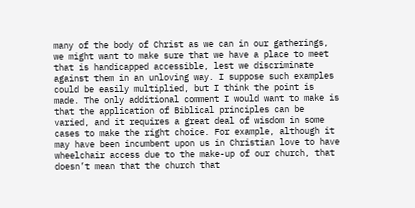many of the body of Christ as we can in our gatherings, we might want to make sure that we have a place to meet that is handicapped accessible, lest we discriminate against them in an unloving way. I suppose such examples could be easily multiplied, but I think the point is made. The only additional comment I would want to make is that the application of Biblical principles can be varied, and it requires a great deal of wisdom in some cases to make the right choice. For example, although it may have been incumbent upon us in Christian love to have wheelchair access due to the make-up of our church, that doesn’t mean that the church that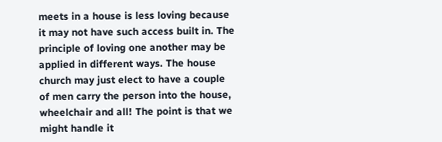meets in a house is less loving because it may not have such access built in. The principle of loving one another may be applied in different ways. The house church may just elect to have a couple of men carry the person into the house, wheelchair and all! The point is that we might handle it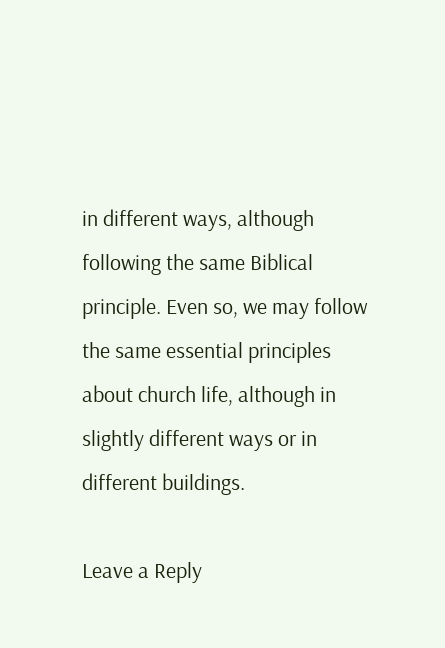in different ways, although following the same Biblical principle. Even so, we may follow the same essential principles about church life, although in slightly different ways or in different buildings.

Leave a Reply